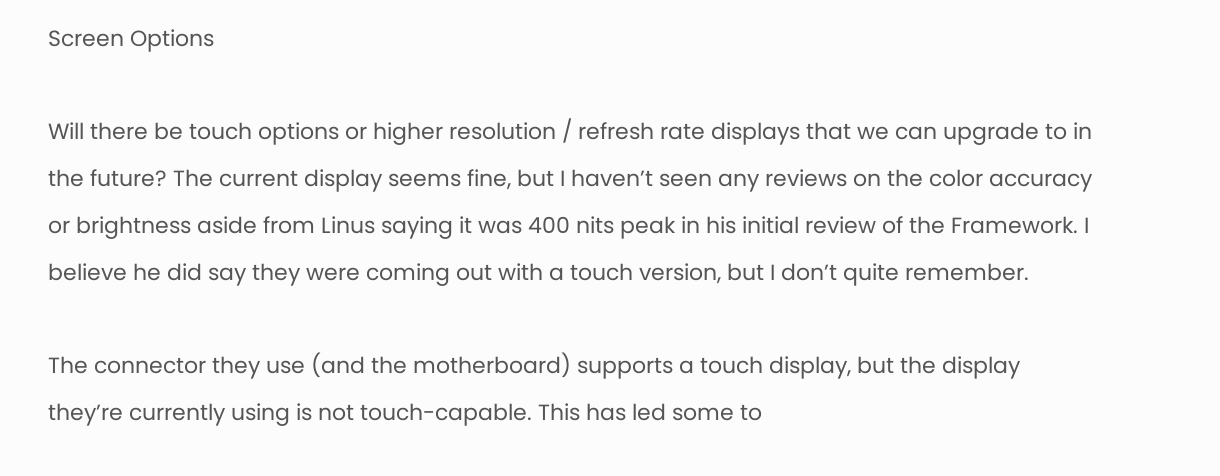Screen Options

Will there be touch options or higher resolution / refresh rate displays that we can upgrade to in the future? The current display seems fine, but I haven’t seen any reviews on the color accuracy or brightness aside from Linus saying it was 400 nits peak in his initial review of the Framework. I believe he did say they were coming out with a touch version, but I don’t quite remember.

The connector they use (and the motherboard) supports a touch display, but the display they’re currently using is not touch-capable. This has led some to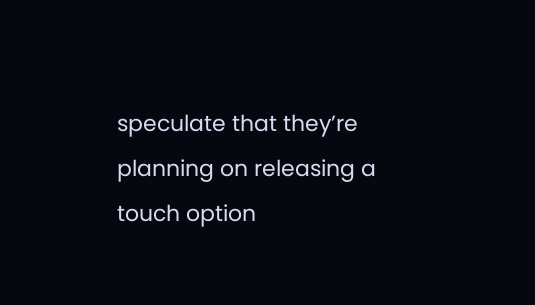speculate that they’re planning on releasing a touch option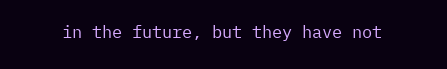in the future, but they have not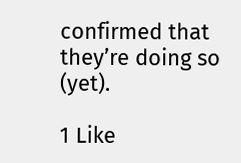confirmed that they’re doing so (yet).

1 Like